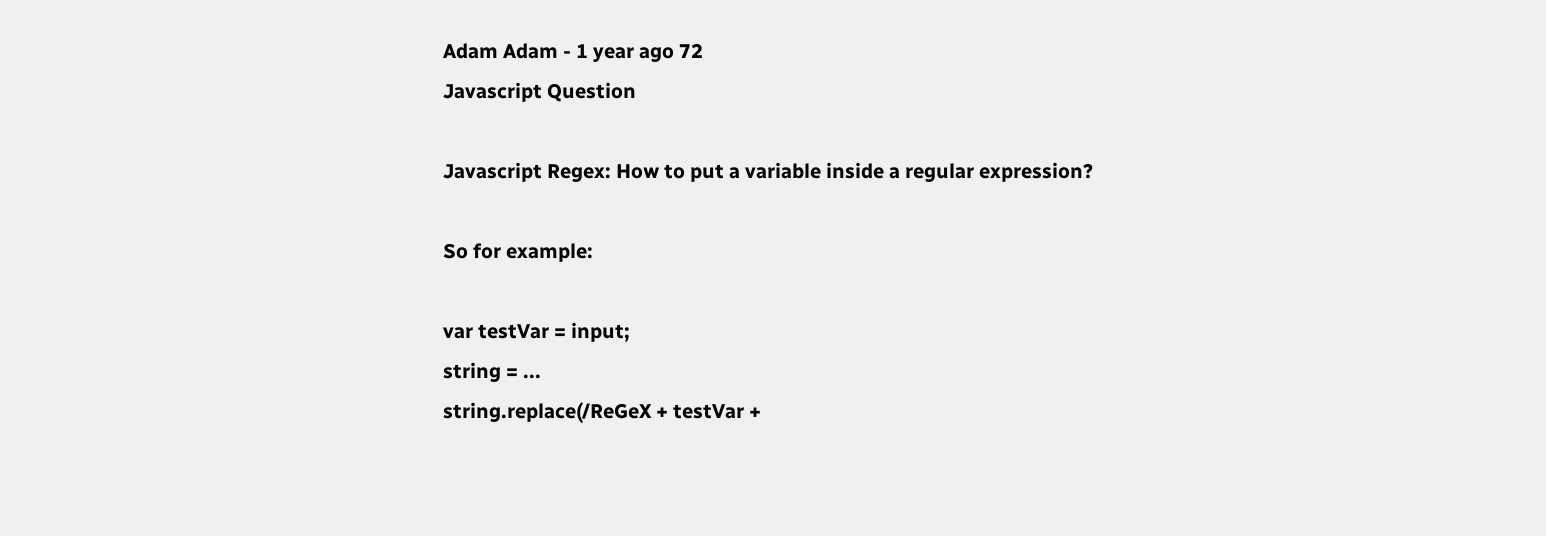Adam Adam - 1 year ago 72
Javascript Question

Javascript Regex: How to put a variable inside a regular expression?

So for example:

var testVar = input;
string = ...
string.replace(/ReGeX + testVar +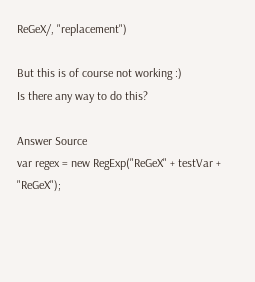ReGeX/, "replacement")

But this is of course not working :)
Is there any way to do this?

Answer Source
var regex = new RegExp("ReGeX" + testVar + "ReGeX");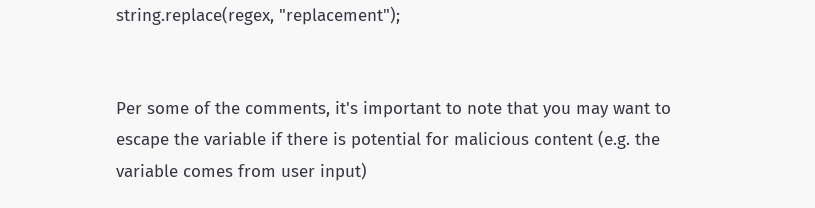string.replace(regex, "replacement");


Per some of the comments, it's important to note that you may want to escape the variable if there is potential for malicious content (e.g. the variable comes from user input)